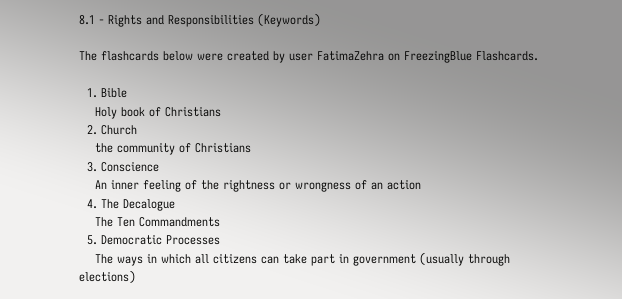8.1 - Rights and Responsibilities (Keywords)

The flashcards below were created by user FatimaZehra on FreezingBlue Flashcards.

  1. Bible
    Holy book of Christians
  2. Church
    the community of Christians
  3. Conscience
    An inner feeling of the rightness or wrongness of an action
  4. The Decalogue
    The Ten Commandments
  5. Democratic Processes
    The ways in which all citizens can take part in government (usually through elections)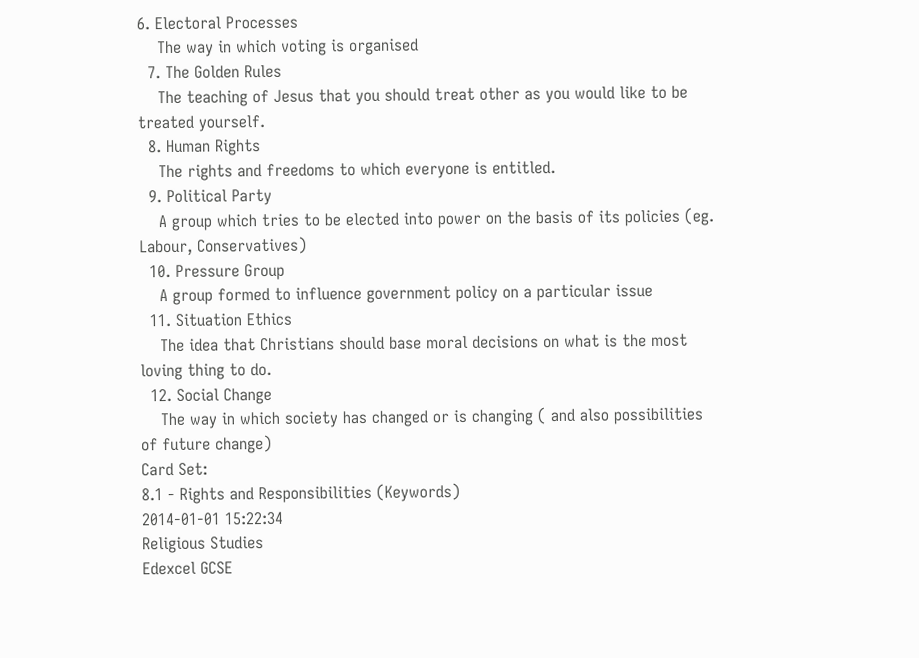6. Electoral Processes
    The way in which voting is organised
  7. The Golden Rules
    The teaching of Jesus that you should treat other as you would like to be treated yourself.
  8. Human Rights
    The rights and freedoms to which everyone is entitled.
  9. Political Party
    A group which tries to be elected into power on the basis of its policies (eg. Labour, Conservatives)
  10. Pressure Group
    A group formed to influence government policy on a particular issue
  11. Situation Ethics
    The idea that Christians should base moral decisions on what is the most loving thing to do.
  12. Social Change
    The way in which society has changed or is changing ( and also possibilities of future change)
Card Set:
8.1 - Rights and Responsibilities (Keywords)
2014-01-01 15:22:34
Religious Studies
Edexcel GCSE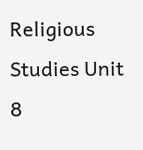Religious Studies Unit 8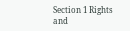Section 1 Rights and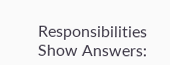Responsibilities
Show Answers: